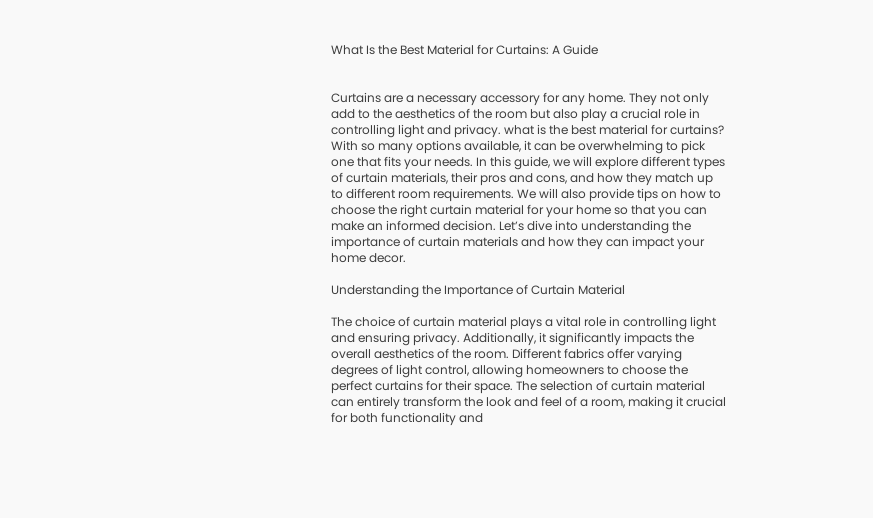What Is the Best Material for Curtains: A Guide


Curtains are a necessary accessory for any home. They not only add to the aesthetics of the room but also play a crucial role in controlling light and privacy. what is the best material for curtains? With so many options available, it can be overwhelming to pick one that fits your needs. In this guide, we will explore different types of curtain materials, their pros and cons, and how they match up to different room requirements. We will also provide tips on how to choose the right curtain material for your home so that you can make an informed decision. Let’s dive into understanding the importance of curtain materials and how they can impact your home decor.

Understanding the Importance of Curtain Material

The choice of curtain material plays a vital role in controlling light and ensuring privacy. Additionally, it significantly impacts the overall aesthetics of the room. Different fabrics offer varying degrees of light control, allowing homeowners to choose the perfect curtains for their space. The selection of curtain material can entirely transform the look and feel of a room, making it crucial for both functionality and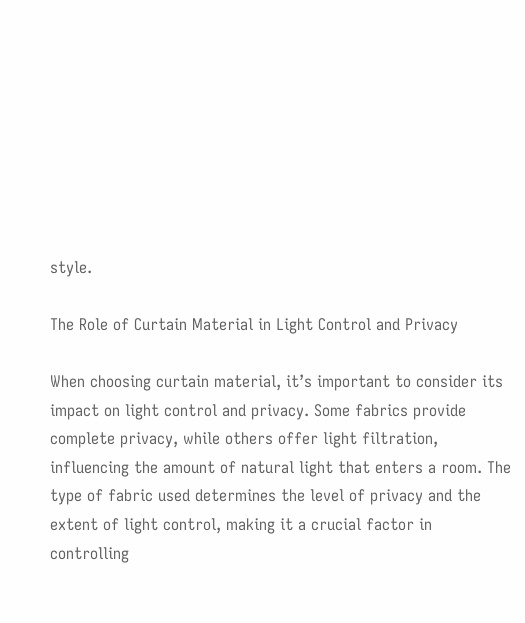style.

The Role of Curtain Material in Light Control and Privacy

When choosing curtain material, it’s important to consider its impact on light control and privacy. Some fabrics provide complete privacy, while others offer light filtration, influencing the amount of natural light that enters a room. The type of fabric used determines the level of privacy and the extent of light control, making it a crucial factor in controlling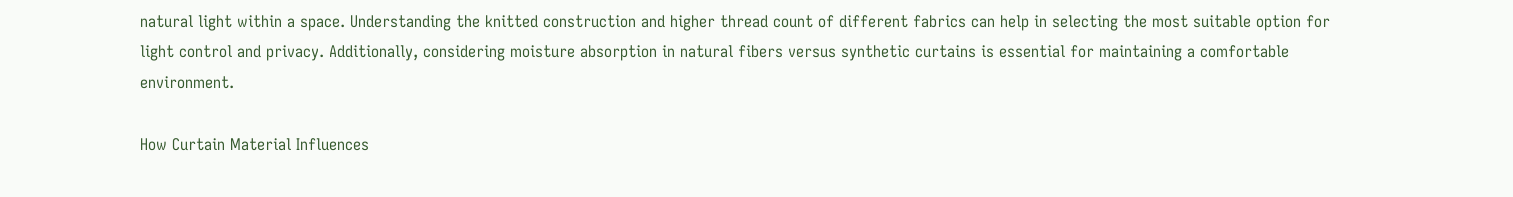natural light within a space. Understanding the knitted construction and higher thread count of different fabrics can help in selecting the most suitable option for light control and privacy. Additionally, considering moisture absorption in natural fibers versus synthetic curtains is essential for maintaining a comfortable environment.

How Curtain Material Influences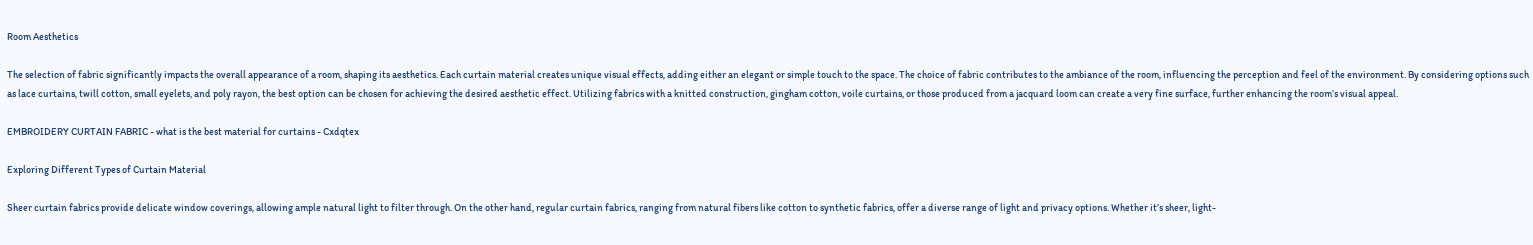Room Aesthetics

The selection of fabric significantly impacts the overall appearance of a room, shaping its aesthetics. Each curtain material creates unique visual effects, adding either an elegant or simple touch to the space. The choice of fabric contributes to the ambiance of the room, influencing the perception and feel of the environment. By considering options such as lace curtains, twill cotton, small eyelets, and poly rayon, the best option can be chosen for achieving the desired aesthetic effect. Utilizing fabrics with a knitted construction, gingham cotton, voile curtains, or those produced from a jacquard loom can create a very fine surface, further enhancing the room’s visual appeal.

EMBROIDERY CURTAIN FABRIC - what is the best material for curtains - Cxdqtex

Exploring Different Types of Curtain Material

Sheer curtain fabrics provide delicate window coverings, allowing ample natural light to filter through. On the other hand, regular curtain fabrics, ranging from natural fibers like cotton to synthetic fabrics, offer a diverse range of light and privacy options. Whether it’s sheer, light-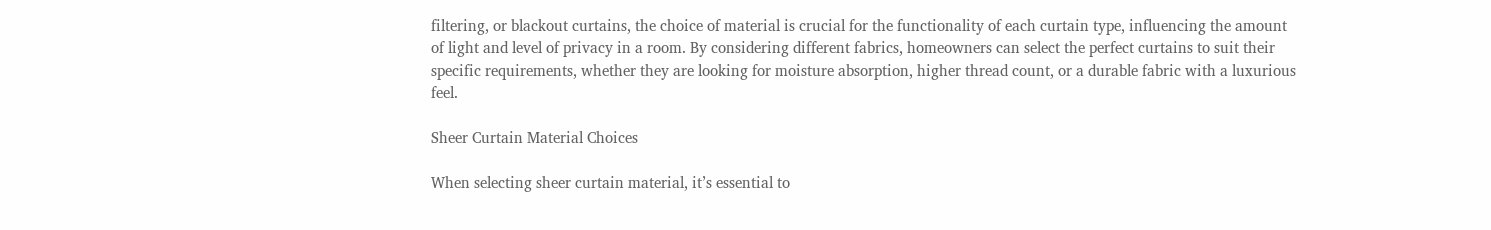filtering, or blackout curtains, the choice of material is crucial for the functionality of each curtain type, influencing the amount of light and level of privacy in a room. By considering different fabrics, homeowners can select the perfect curtains to suit their specific requirements, whether they are looking for moisture absorption, higher thread count, or a durable fabric with a luxurious feel.

Sheer Curtain Material Choices

When selecting sheer curtain material, it’s essential to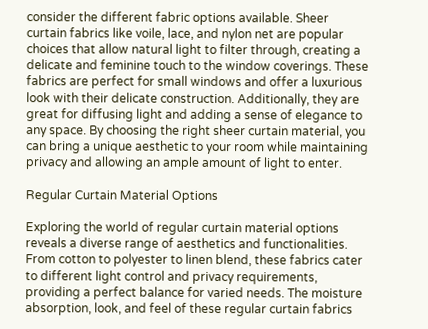consider the different fabric options available. Sheer curtain fabrics like voile, lace, and nylon net are popular choices that allow natural light to filter through, creating a delicate and feminine touch to the window coverings. These fabrics are perfect for small windows and offer a luxurious look with their delicate construction. Additionally, they are great for diffusing light and adding a sense of elegance to any space. By choosing the right sheer curtain material, you can bring a unique aesthetic to your room while maintaining privacy and allowing an ample amount of light to enter.

Regular Curtain Material Options

Exploring the world of regular curtain material options reveals a diverse range of aesthetics and functionalities. From cotton to polyester to linen blend, these fabrics cater to different light control and privacy requirements, providing a perfect balance for varied needs. The moisture absorption, look, and feel of these regular curtain fabrics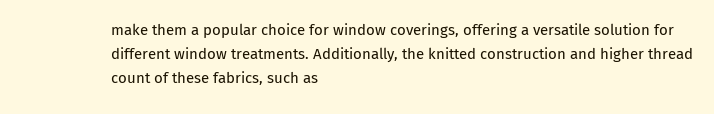make them a popular choice for window coverings, offering a versatile solution for different window treatments. Additionally, the knitted construction and higher thread count of these fabrics, such as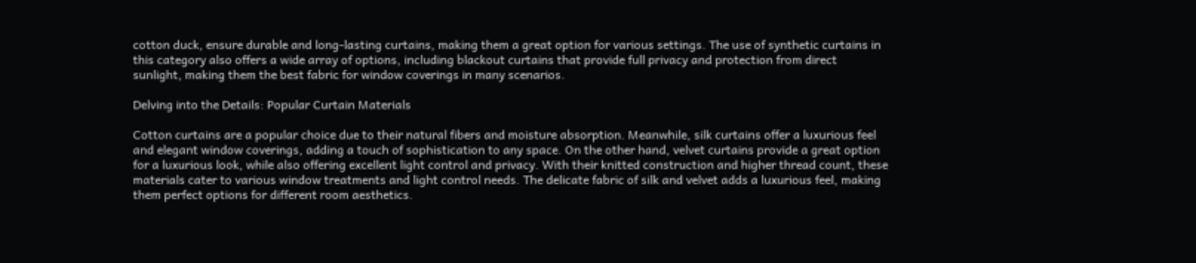cotton duck, ensure durable and long-lasting curtains, making them a great option for various settings. The use of synthetic curtains in this category also offers a wide array of options, including blackout curtains that provide full privacy and protection from direct sunlight, making them the best fabric for window coverings in many scenarios.

Delving into the Details: Popular Curtain Materials

Cotton curtains are a popular choice due to their natural fibers and moisture absorption. Meanwhile, silk curtains offer a luxurious feel and elegant window coverings, adding a touch of sophistication to any space. On the other hand, velvet curtains provide a great option for a luxurious look, while also offering excellent light control and privacy. With their knitted construction and higher thread count, these materials cater to various window treatments and light control needs. The delicate fabric of silk and velvet adds a luxurious feel, making them perfect options for different room aesthetics.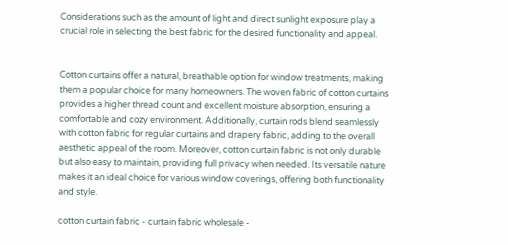Considerations such as the amount of light and direct sunlight exposure play a crucial role in selecting the best fabric for the desired functionality and appeal.


Cotton curtains offer a natural, breathable option for window treatments, making them a popular choice for many homeowners. The woven fabric of cotton curtains provides a higher thread count and excellent moisture absorption, ensuring a comfortable and cozy environment. Additionally, curtain rods blend seamlessly with cotton fabric for regular curtains and drapery fabric, adding to the overall aesthetic appeal of the room. Moreover, cotton curtain fabric is not only durable but also easy to maintain, providing full privacy when needed. Its versatile nature makes it an ideal choice for various window coverings, offering both functionality and style.

cotton curtain fabric - curtain fabric wholesale -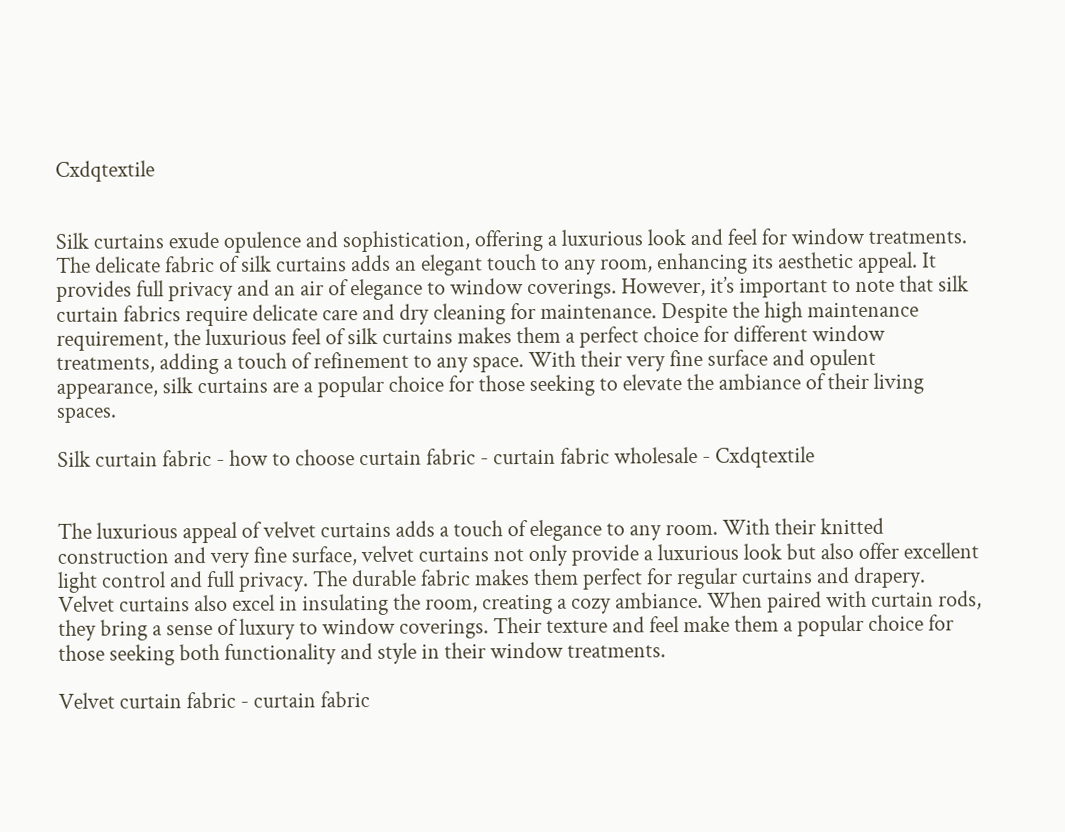Cxdqtextile


Silk curtains exude opulence and sophistication, offering a luxurious look and feel for window treatments. The delicate fabric of silk curtains adds an elegant touch to any room, enhancing its aesthetic appeal. It provides full privacy and an air of elegance to window coverings. However, it’s important to note that silk curtain fabrics require delicate care and dry cleaning for maintenance. Despite the high maintenance requirement, the luxurious feel of silk curtains makes them a perfect choice for different window treatments, adding a touch of refinement to any space. With their very fine surface and opulent appearance, silk curtains are a popular choice for those seeking to elevate the ambiance of their living spaces.

Silk curtain fabric - how to choose curtain fabric - curtain fabric wholesale - Cxdqtextile


The luxurious appeal of velvet curtains adds a touch of elegance to any room. With their knitted construction and very fine surface, velvet curtains not only provide a luxurious look but also offer excellent light control and full privacy. The durable fabric makes them perfect for regular curtains and drapery. Velvet curtains also excel in insulating the room, creating a cozy ambiance. When paired with curtain rods, they bring a sense of luxury to window coverings. Their texture and feel make them a popular choice for those seeking both functionality and style in their window treatments.

Velvet curtain fabric - curtain fabric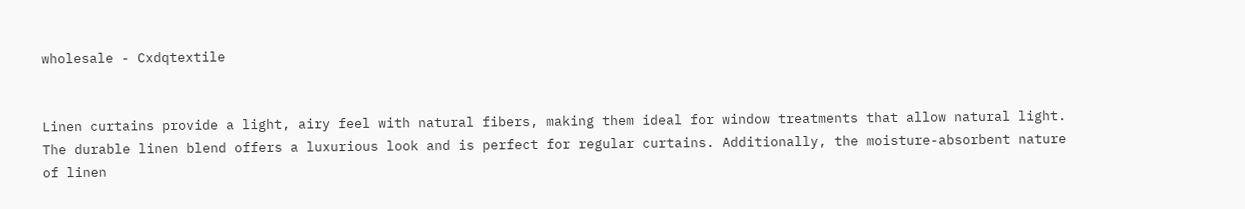wholesale - Cxdqtextile


Linen curtains provide a light, airy feel with natural fibers, making them ideal for window treatments that allow natural light. The durable linen blend offers a luxurious look and is perfect for regular curtains. Additionally, the moisture-absorbent nature of linen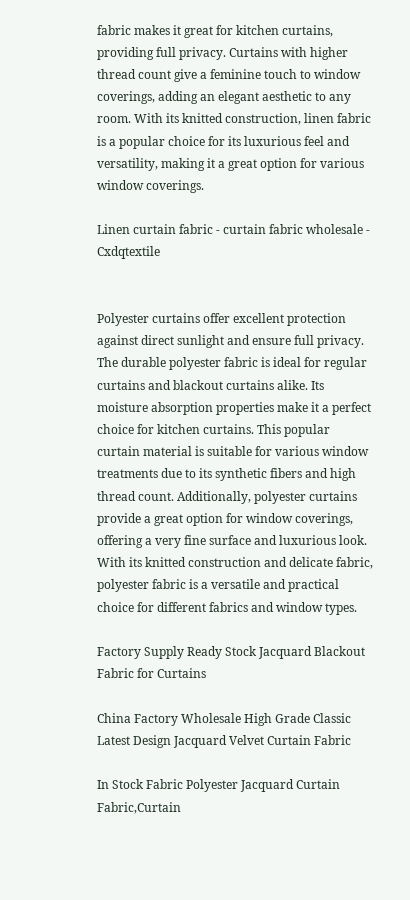fabric makes it great for kitchen curtains, providing full privacy. Curtains with higher thread count give a feminine touch to window coverings, adding an elegant aesthetic to any room. With its knitted construction, linen fabric is a popular choice for its luxurious feel and versatility, making it a great option for various window coverings.

Linen curtain fabric - curtain fabric wholesale - Cxdqtextile


Polyester curtains offer excellent protection against direct sunlight and ensure full privacy. The durable polyester fabric is ideal for regular curtains and blackout curtains alike. Its moisture absorption properties make it a perfect choice for kitchen curtains. This popular curtain material is suitable for various window treatments due to its synthetic fibers and high thread count. Additionally, polyester curtains provide a great option for window coverings, offering a very fine surface and luxurious look. With its knitted construction and delicate fabric, polyester fabric is a versatile and practical choice for different fabrics and window types.

Factory Supply Ready Stock Jacquard Blackout Fabric for Curtains

China Factory Wholesale High Grade Classic Latest Design Jacquard Velvet Curtain Fabric

In Stock Fabric Polyester Jacquard Curtain Fabric,Curtain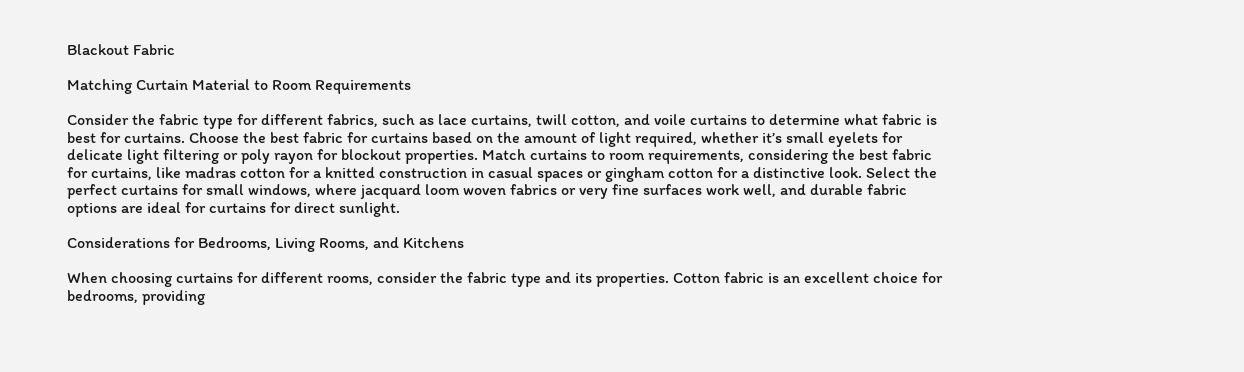Blackout Fabric

Matching Curtain Material to Room Requirements

Consider the fabric type for different fabrics, such as lace curtains, twill cotton, and voile curtains to determine what fabric is best for curtains. Choose the best fabric for curtains based on the amount of light required, whether it’s small eyelets for delicate light filtering or poly rayon for blockout properties. Match curtains to room requirements, considering the best fabric for curtains, like madras cotton for a knitted construction in casual spaces or gingham cotton for a distinctive look. Select the perfect curtains for small windows, where jacquard loom woven fabrics or very fine surfaces work well, and durable fabric options are ideal for curtains for direct sunlight.

Considerations for Bedrooms, Living Rooms, and Kitchens

When choosing curtains for different rooms, consider the fabric type and its properties. Cotton fabric is an excellent choice for bedrooms, providing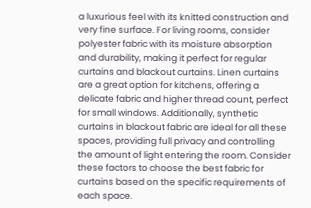a luxurious feel with its knitted construction and very fine surface. For living rooms, consider polyester fabric with its moisture absorption and durability, making it perfect for regular curtains and blackout curtains. Linen curtains are a great option for kitchens, offering a delicate fabric and higher thread count, perfect for small windows. Additionally, synthetic curtains in blackout fabric are ideal for all these spaces, providing full privacy and controlling the amount of light entering the room. Consider these factors to choose the best fabric for curtains based on the specific requirements of each space.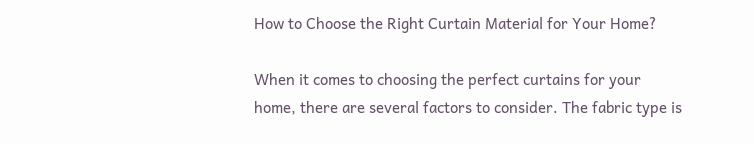How to Choose the Right Curtain Material for Your Home?

When it comes to choosing the perfect curtains for your home, there are several factors to consider. The fabric type is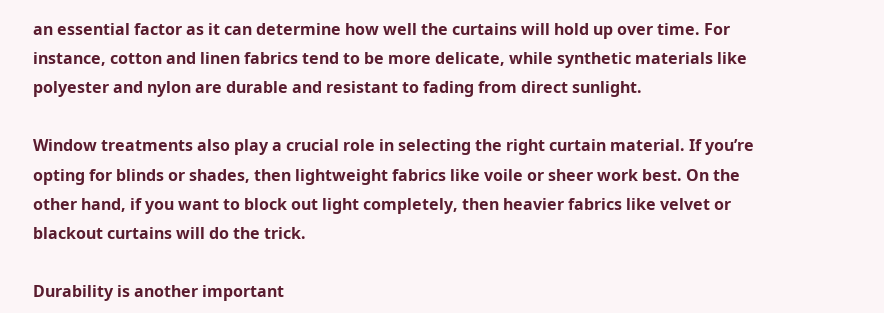an essential factor as it can determine how well the curtains will hold up over time. For instance, cotton and linen fabrics tend to be more delicate, while synthetic materials like polyester and nylon are durable and resistant to fading from direct sunlight.

Window treatments also play a crucial role in selecting the right curtain material. If you’re opting for blinds or shades, then lightweight fabrics like voile or sheer work best. On the other hand, if you want to block out light completely, then heavier fabrics like velvet or blackout curtains will do the trick.

Durability is another important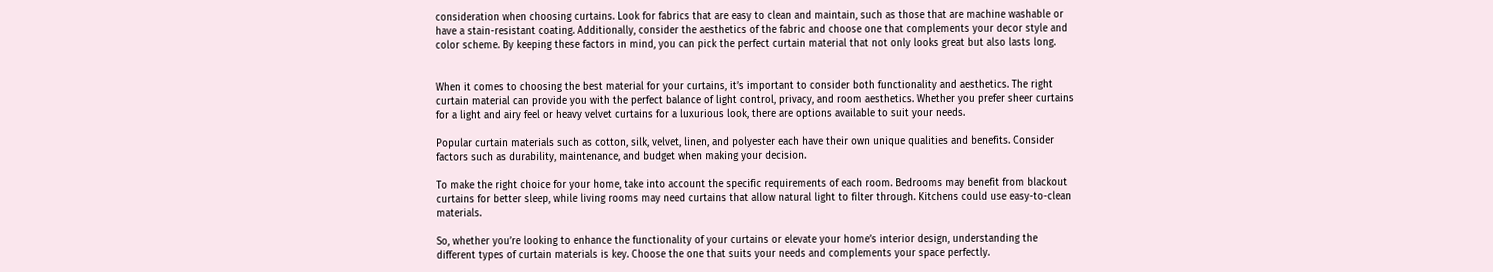consideration when choosing curtains. Look for fabrics that are easy to clean and maintain, such as those that are machine washable or have a stain-resistant coating. Additionally, consider the aesthetics of the fabric and choose one that complements your decor style and color scheme. By keeping these factors in mind, you can pick the perfect curtain material that not only looks great but also lasts long.


When it comes to choosing the best material for your curtains, it’s important to consider both functionality and aesthetics. The right curtain material can provide you with the perfect balance of light control, privacy, and room aesthetics. Whether you prefer sheer curtains for a light and airy feel or heavy velvet curtains for a luxurious look, there are options available to suit your needs.

Popular curtain materials such as cotton, silk, velvet, linen, and polyester each have their own unique qualities and benefits. Consider factors such as durability, maintenance, and budget when making your decision.

To make the right choice for your home, take into account the specific requirements of each room. Bedrooms may benefit from blackout curtains for better sleep, while living rooms may need curtains that allow natural light to filter through. Kitchens could use easy-to-clean materials.

So, whether you’re looking to enhance the functionality of your curtains or elevate your home’s interior design, understanding the different types of curtain materials is key. Choose the one that suits your needs and complements your space perfectly.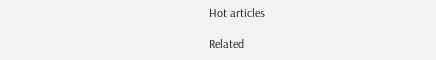Hot articles

Related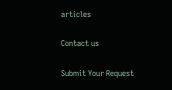articles

Contact us

Submit Your Request